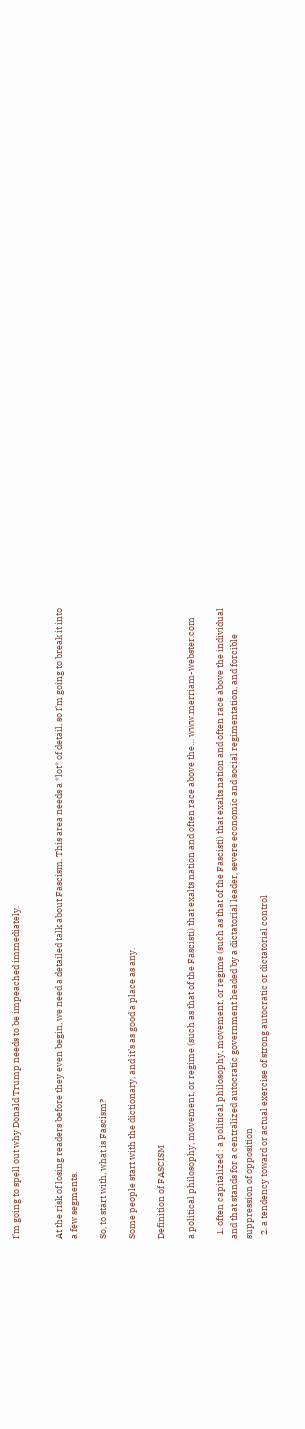I’m going to spell out why Donald Trump needs to be impeached immediately.


At the risk of losing readers before they even begin, we need a detailed talk about Fascism. This area needs a *lot* of detail, so I’m going to break it into a few segments.

So, to start with, what is Fascism?

Some people start with the dictionary, and it’s as good a place as any.

Definition of FASCISM

a political philosophy, movement, or regime (such as that of the Fascisti) that exalts nation and often race above the… www.merriam-webster.com

  1. often capitalized : a political philosophy, movement, or regime (such as that of the Fascisti) that exalts nation and often race above the individual and that stands for a centralized autocratic government headed by a dictatorial leader, severe economic and social regimentation, and forcible suppression of opposition
  2. a tendency toward or actual exercise of strong autocratic or dictatorial control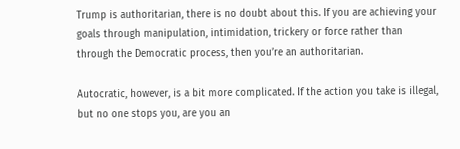Trump is authoritarian, there is no doubt about this. If you are achieving your goals through manipulation, intimidation, trickery or force rather than through the Democratic process, then you’re an authoritarian.

Autocratic, however, is a bit more complicated. If the action you take is illegal, but no one stops you, are you an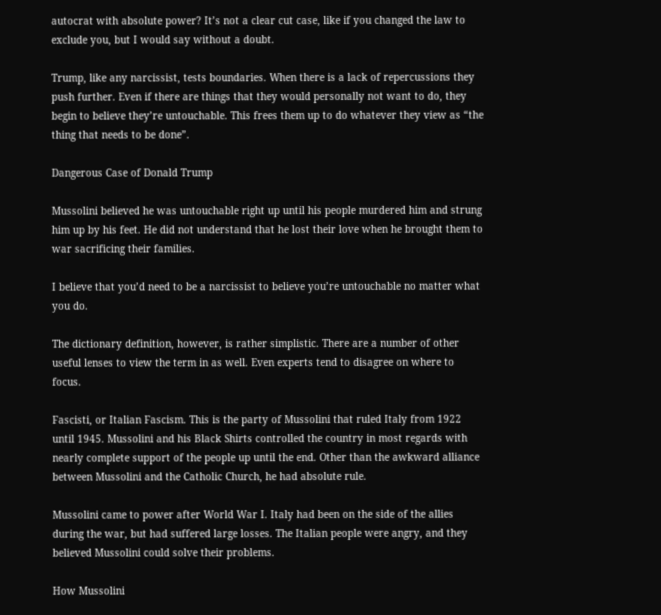autocrat with absolute power? It’s not a clear cut case, like if you changed the law to exclude you, but I would say without a doubt.

Trump, like any narcissist, tests boundaries. When there is a lack of repercussions they push further. Even if there are things that they would personally not want to do, they begin to believe they’re untouchable. This frees them up to do whatever they view as “the thing that needs to be done”.

Dangerous Case of Donald Trump

Mussolini believed he was untouchable right up until his people murdered him and strung him up by his feet. He did not understand that he lost their love when he brought them to war sacrificing their families.

I believe that you’d need to be a narcissist to believe you’re untouchable no matter what you do.

The dictionary definition, however, is rather simplistic. There are a number of other useful lenses to view the term in as well. Even experts tend to disagree on where to focus.

Fascisti, or Italian Fascism. This is the party of Mussolini that ruled Italy from 1922 until 1945. Mussolini and his Black Shirts controlled the country in most regards with nearly complete support of the people up until the end. Other than the awkward alliance between Mussolini and the Catholic Church, he had absolute rule.

Mussolini came to power after World War I. Italy had been on the side of the allies during the war, but had suffered large losses. The Italian people were angry, and they believed Mussolini could solve their problems.

How Mussolini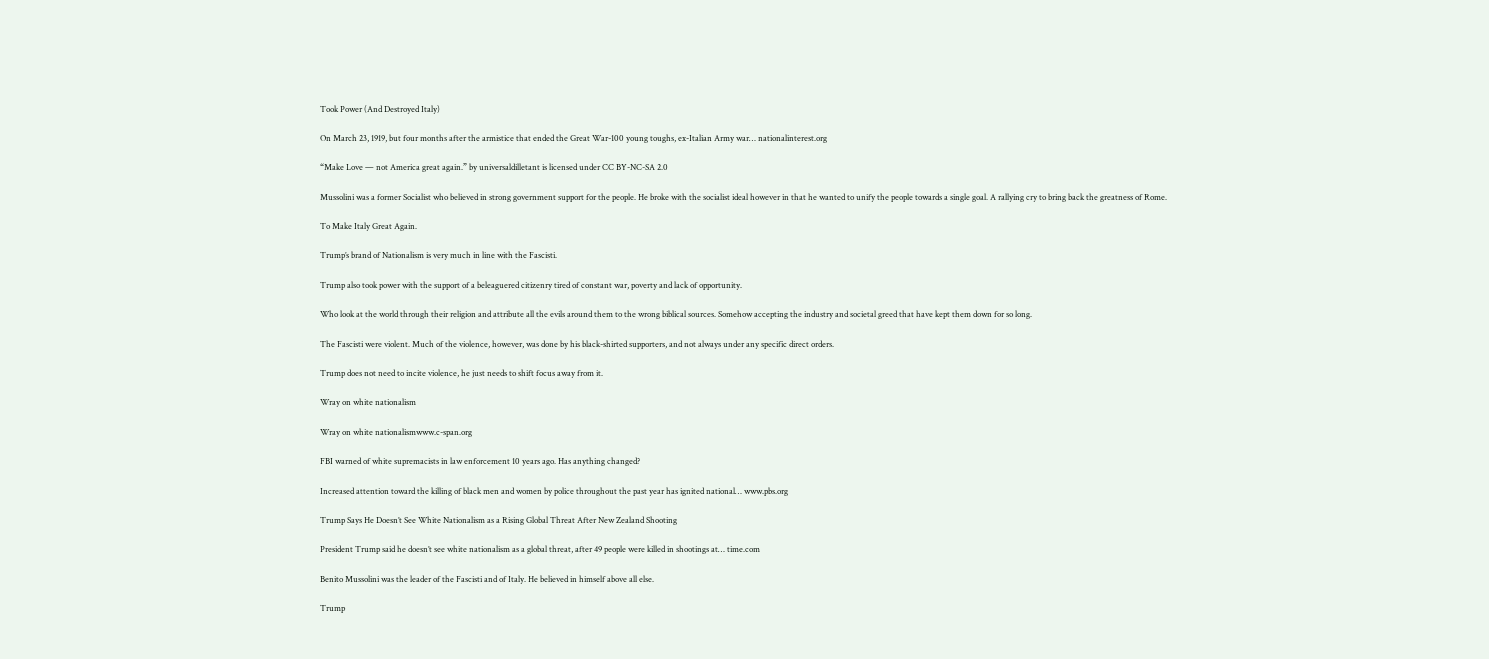Took Power (And Destroyed Italy)

On March 23, 1919, but four months after the armistice that ended the Great War-100 young toughs, ex-Italian Army war… nationalinterest.org

“Make Love — not America great again.” by universaldilletant is licensed under CC BY-NC-SA 2.0

Mussolini was a former Socialist who believed in strong government support for the people. He broke with the socialist ideal however in that he wanted to unify the people towards a single goal. A rallying cry to bring back the greatness of Rome.

To Make Italy Great Again.

Trump’s brand of Nationalism is very much in line with the Fascisti.

Trump also took power with the support of a beleaguered citizenry tired of constant war, poverty and lack of opportunity.

Who look at the world through their religion and attribute all the evils around them to the wrong biblical sources. Somehow accepting the industry and societal greed that have kept them down for so long.

The Fascisti were violent. Much of the violence, however, was done by his black-shirted supporters, and not always under any specific direct orders.

Trump does not need to incite violence, he just needs to shift focus away from it.

Wray on white nationalism

Wray on white nationalismwww.c-span.org

FBI warned of white supremacists in law enforcement 10 years ago. Has anything changed?

Increased attention toward the killing of black men and women by police throughout the past year has ignited national… www.pbs.org

Trump Says He Doesn’t See White Nationalism as a Rising Global Threat After New Zealand Shooting

President Trump said he doesn’t see white nationalism as a global threat, after 49 people were killed in shootings at… time.com

Benito Mussolini was the leader of the Fascisti and of Italy. He believed in himself above all else.

Trump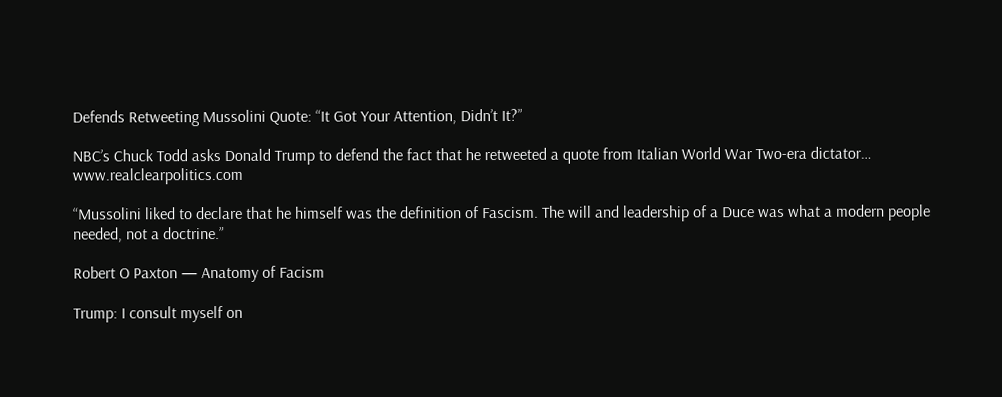Defends Retweeting Mussolini Quote: “It Got Your Attention, Didn’t It?”

NBC’s Chuck Todd asks Donald Trump to defend the fact that he retweeted a quote from Italian World War Two-era dictator… www.realclearpolitics.com

“Mussolini liked to declare that he himself was the definition of Fascism. The will and leadership of a Duce was what a modern people needed, not a doctrine.”

Robert O Paxton — Anatomy of Facism

Trump: I consult myself on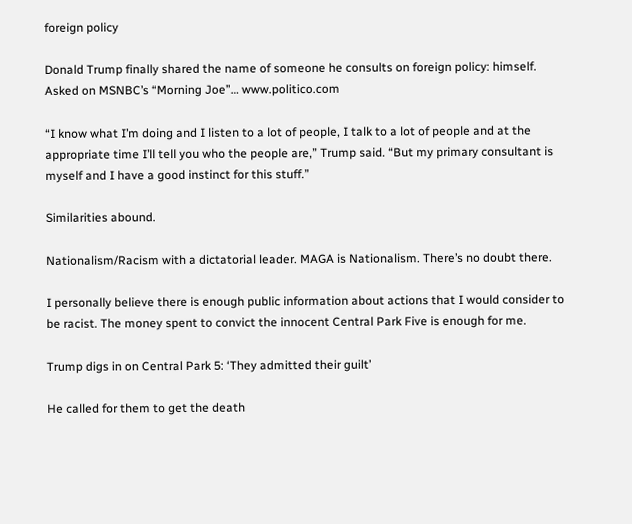foreign policy

Donald Trump finally shared the name of someone he consults on foreign policy: himself. Asked on MSNBC’s “Morning Joe”… www.politico.com

“I know what I’m doing and I listen to a lot of people, I talk to a lot of people and at the appropriate time I’ll tell you who the people are,” Trump said. “But my primary consultant is myself and I have a good instinct for this stuff.”

Similarities abound.

Nationalism/Racism with a dictatorial leader. MAGA is Nationalism. There’s no doubt there.

I personally believe there is enough public information about actions that I would consider to be racist. The money spent to convict the innocent Central Park Five is enough for me.

Trump digs in on Central Park 5: ‘They admitted their guilt’

He called for them to get the death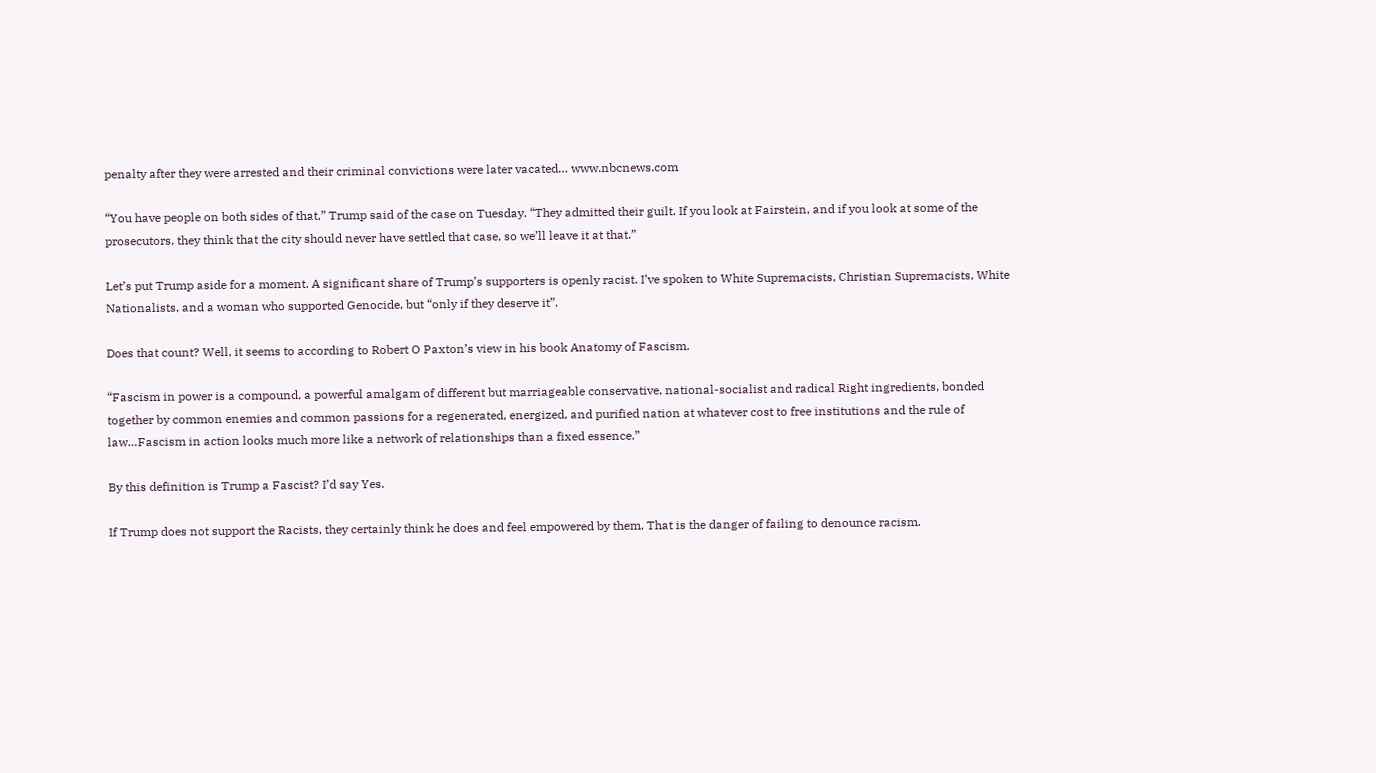penalty after they were arrested and their criminal convictions were later vacated… www.nbcnews.com

“You have people on both sides of that,” Trump said of the case on Tuesday. “They admitted their guilt. If you look at Fairstein, and if you look at some of the prosecutors, they think that the city should never have settled that case, so we’ll leave it at that.”

Let’s put Trump aside for a moment. A significant share of Trump’s supporters is openly racist. I’ve spoken to White Supremacists, Christian Supremacists, White Nationalists, and a woman who supported Genocide, but “only if they deserve it”.

Does that count? Well, it seems to according to Robert O Paxton’s view in his book Anatomy of Fascism.

“Fascism in power is a compound, a powerful amalgam of different but marriageable conservative, national-socialist and radical Right ingredients, bonded together by common enemies and common passions for a regenerated, energized, and purified nation at whatever cost to free institutions and the rule of law…Fascism in action looks much more like a network of relationships than a fixed essence.”

By this definition is Trump a Fascist? I’d say Yes.

If Trump does not support the Racists, they certainly think he does and feel empowered by them. That is the danger of failing to denounce racism.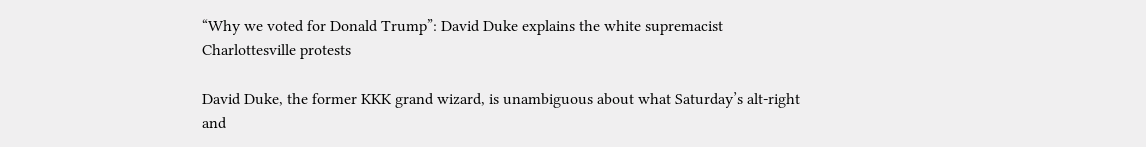“Why we voted for Donald Trump”: David Duke explains the white supremacist Charlottesville protests

David Duke, the former KKK grand wizard, is unambiguous about what Saturday’s alt-right and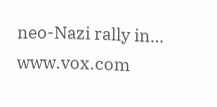neo-Nazi rally in… www.vox.com